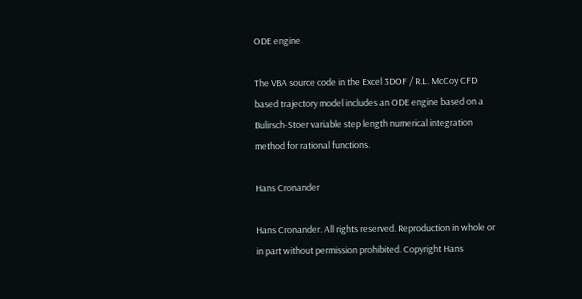ODE engine

The VBA source code in the Excel 3DOF / R.L. McCoy CFD based trajectory model includes an ODE engine based on a Bulirsch-Stoer variable step length numerical integration method for rational functions.

Hans Cronander

Hans Cronander. All rights reserved. Reproduction in whole or in part without permission prohibited. Copyright Hans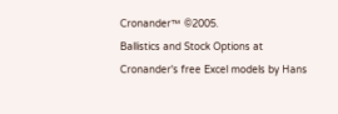Cronander™ ©2005.
Ballistics and Stock Options at Cronander's free Excel models by Hans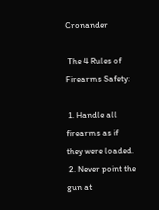Cronander

 The 4 Rules of Firearms Safety:

 1. Handle all firearms as if they were loaded.
 2. Never point the gun at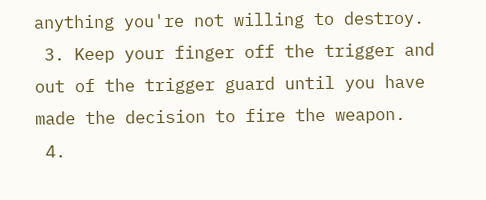anything you're not willing to destroy.
 3. Keep your finger off the trigger and out of the trigger guard until you have made the decision to fire the weapon.
 4.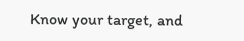Know your target, and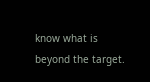know what is beyond the target.